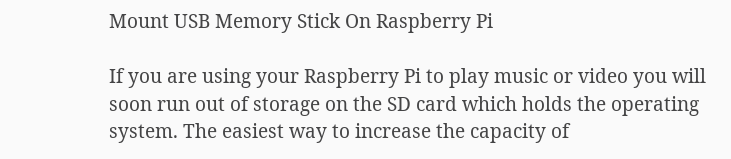Mount USB Memory Stick On Raspberry Pi

If you are using your Raspberry Pi to play music or video you will soon run out of storage on the SD card which holds the operating system. The easiest way to increase the capacity of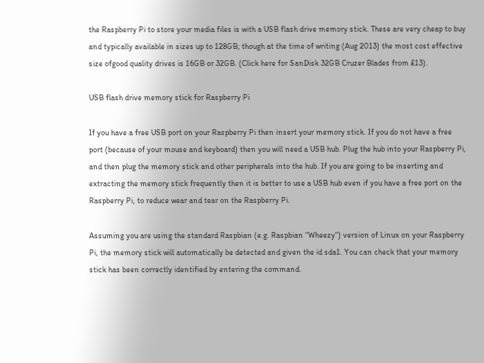the Raspberry Pi to store your media files is with a USB flash drive memory stick. These are very cheap to buy and typically available in sizes up to 128GB; though at the time of writing (Aug 2013) the most cost effective size ofgood quality drives is 16GB or 32GB. (Click here for SanDisk 32GB Cruzer Blades from £13).

USB flash drive memory stick for Raspberry Pi

If you have a free USB port on your Raspberry Pi then insert your memory stick. If you do not have a free port (because of your mouse and keyboard) then you will need a USB hub. Plug the hub into your Raspberry Pi, and then plug the memory stick and other peripherals into the hub. If you are going to be inserting and extracting the memory stick frequently then it is better to use a USB hub even if you have a free port on the Raspberry Pi, to reduce wear and tear on the Raspberry Pi.

Assuming you are using the standard Raspbian (e.g. Raspbian “Wheezy“) version of Linux on your Raspberry Pi, the memory stick will automatically be detected and given the id sda1. You can check that your memory stick has been correctly identified by entering the command.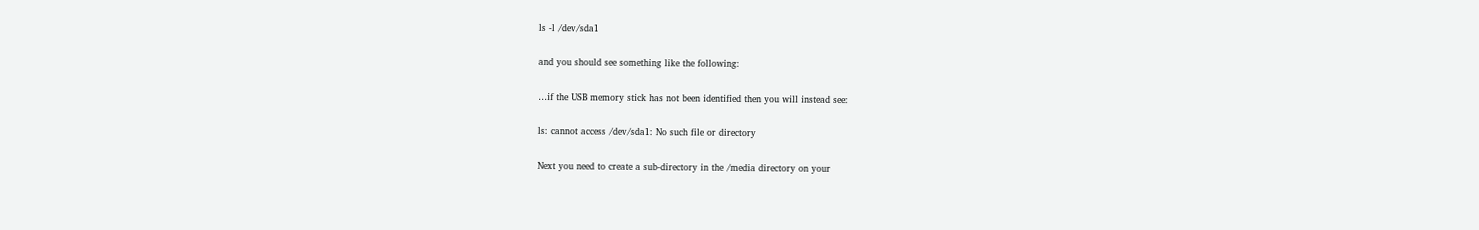ls -l /dev/sda1

and you should see something like the following:

…if the USB memory stick has not been identified then you will instead see:

ls: cannot access /dev/sda1: No such file or directory

Next you need to create a sub-directory in the /media directory on your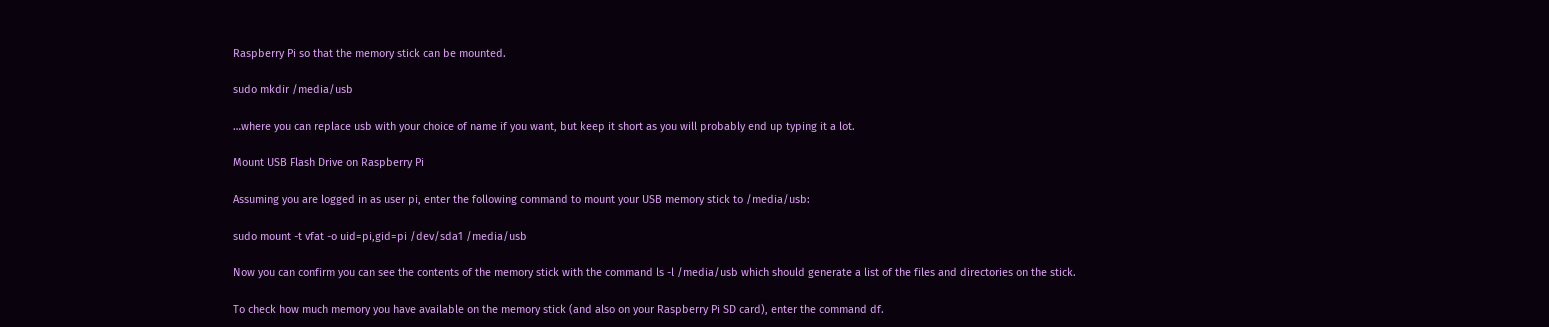Raspberry Pi so that the memory stick can be mounted.

sudo mkdir /media/usb

…where you can replace usb with your choice of name if you want, but keep it short as you will probably end up typing it a lot.

Mount USB Flash Drive on Raspberry Pi

Assuming you are logged in as user pi, enter the following command to mount your USB memory stick to /media/usb:

sudo mount -t vfat -o uid=pi,gid=pi /dev/sda1 /media/usb

Now you can confirm you can see the contents of the memory stick with the command ls -l /media/usb which should generate a list of the files and directories on the stick.

To check how much memory you have available on the memory stick (and also on your Raspberry Pi SD card), enter the command df.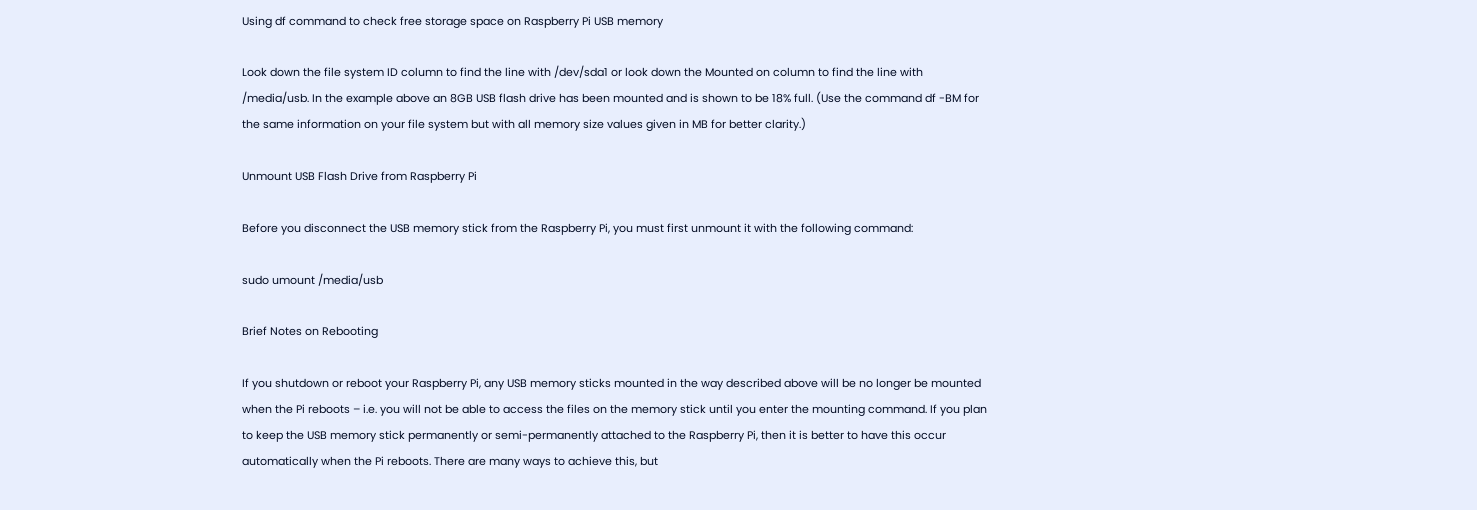Using df command to check free storage space on Raspberry Pi USB memory

Look down the file system ID column to find the line with /dev/sda1 or look down the Mounted on column to find the line with /media/usb. In the example above an 8GB USB flash drive has been mounted and is shown to be 18% full. (Use the command df -BM for the same information on your file system but with all memory size values given in MB for better clarity.)

Unmount USB Flash Drive from Raspberry Pi

Before you disconnect the USB memory stick from the Raspberry Pi, you must first unmount it with the following command:

sudo umount /media/usb

Brief Notes on Rebooting

If you shutdown or reboot your Raspberry Pi, any USB memory sticks mounted in the way described above will be no longer be mounted when the Pi reboots – i.e. you will not be able to access the files on the memory stick until you enter the mounting command. If you plan to keep the USB memory stick permanently or semi-permanently attached to the Raspberry Pi, then it is better to have this occur automatically when the Pi reboots. There are many ways to achieve this, but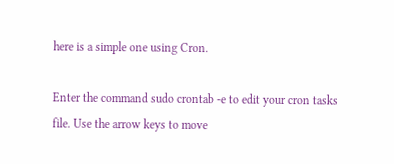here is a simple one using Cron.

Enter the command sudo crontab -e to edit your cron tasks file. Use the arrow keys to move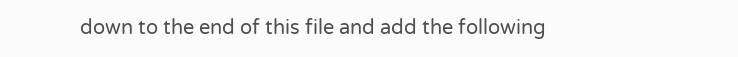down to the end of this file and add the following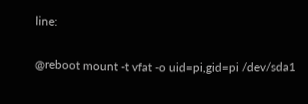line:

@reboot mount -t vfat -o uid=pi,gid=pi /dev/sda1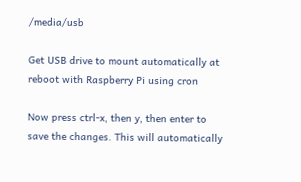/media/usb

Get USB drive to mount automatically at reboot with Raspberry Pi using cron

Now press ctrl-x, then y, then enter to save the changes. This will automatically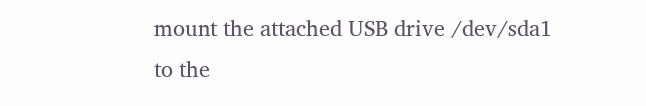mount the attached USB drive /dev/sda1 to the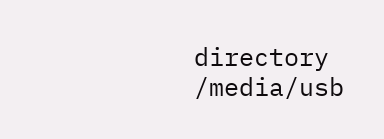directory /media/usb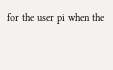for the user pi when the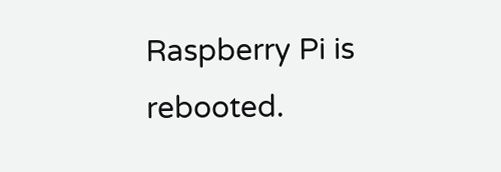Raspberry Pi is rebooted.